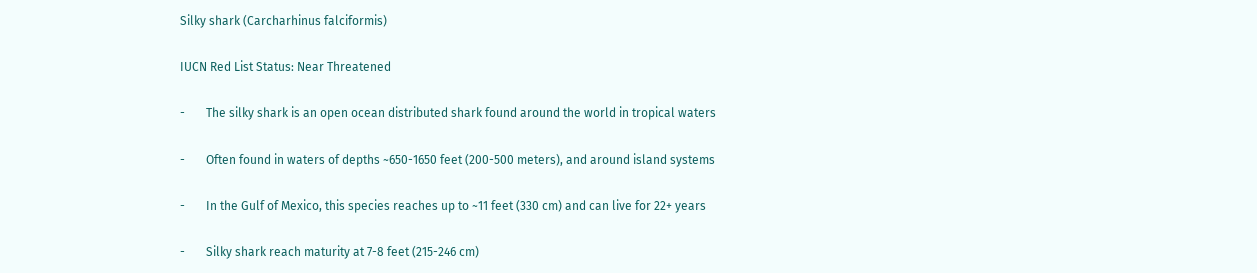Silky shark (Carcharhinus falciformis)

IUCN Red List Status: Near Threatened

-       The silky shark is an open ocean distributed shark found around the world in tropical waters

-       Often found in waters of depths ~650-1650 feet (200-500 meters), and around island systems

-       In the Gulf of Mexico, this species reaches up to ~11 feet (330 cm) and can live for 22+ years

-       Silky shark reach maturity at 7-8 feet (215-246 cm)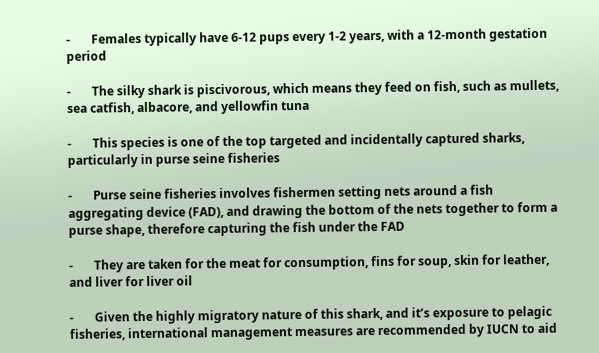-       Females typically have 6-12 pups every 1-2 years, with a 12-month gestation period

-       The silky shark is piscivorous, which means they feed on fish, such as mullets, sea catfish, albacore, and yellowfin tuna

-       This species is one of the top targeted and incidentally captured sharks, particularly in purse seine fisheries

-       Purse seine fisheries involves fishermen setting nets around a fish aggregating device (FAD), and drawing the bottom of the nets together to form a purse shape, therefore capturing the fish under the FAD

-       They are taken for the meat for consumption, fins for soup, skin for leather, and liver for liver oil

-       Given the highly migratory nature of this shark, and it’s exposure to pelagic fisheries, international management measures are recommended by IUCN to aid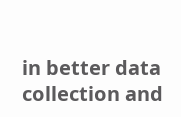in better data collection and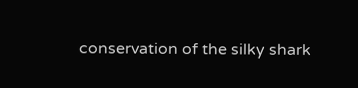conservation of the silky shark